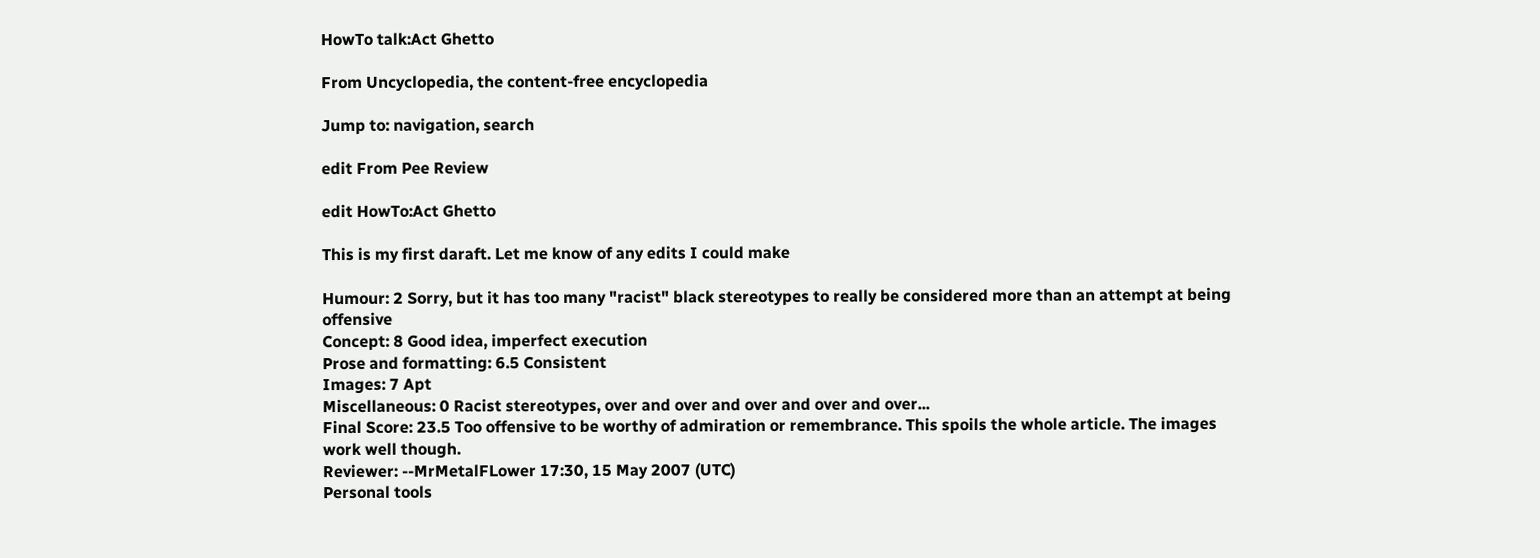HowTo talk:Act Ghetto

From Uncyclopedia, the content-free encyclopedia

Jump to: navigation, search

edit From Pee Review

edit HowTo:Act Ghetto

This is my first daraft. Let me know of any edits I could make

Humour: 2 Sorry, but it has too many "racist" black stereotypes to really be considered more than an attempt at being offensive
Concept: 8 Good idea, imperfect execution
Prose and formatting: 6.5 Consistent
Images: 7 Apt
Miscellaneous: 0 Racist stereotypes, over and over and over and over and over...
Final Score: 23.5 Too offensive to be worthy of admiration or remembrance. This spoils the whole article. The images work well though.
Reviewer: --MrMetalFLower 17:30, 15 May 2007 (UTC)
Personal tools